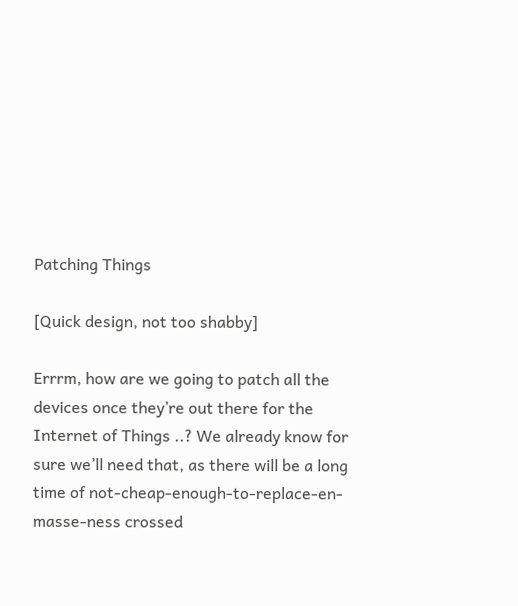Patching Things

[Quick design, not too shabby]

Errrm, how are we going to patch all the devices once they’re out there for the Internet of Things ..? We already know for sure we’ll need that, as there will be a long time of not-cheap-enough-to-replace-en-masse-ness crossed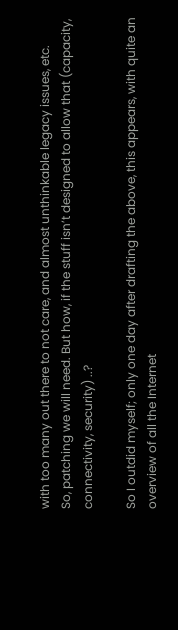with too many out there to not care, and almost unthinkable legacy issues, etc.
So, patching we will need. But how, if the stuff isn’t designed to allow that (capacity, connectivity, security) ..?

So I outdid myself; only one day after drafting the above, this appears, with quite an overview of all the Internet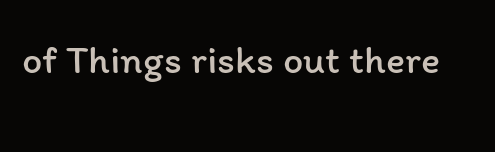of Things risks out there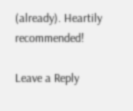(already). Heartily recommended!

Leave a Reply